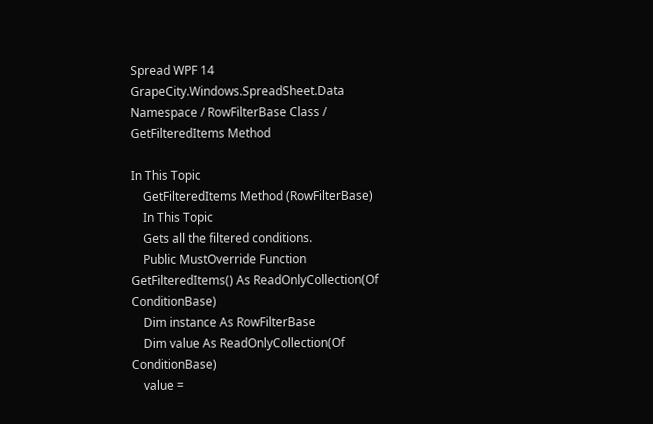Spread WPF 14
GrapeCity.Windows.SpreadSheet.Data Namespace / RowFilterBase Class / GetFilteredItems Method

In This Topic
    GetFilteredItems Method (RowFilterBase)
    In This Topic
    Gets all the filtered conditions.
    Public MustOverride Function GetFilteredItems() As ReadOnlyCollection(Of ConditionBase)
    Dim instance As RowFilterBase
    Dim value As ReadOnlyCollection(Of ConditionBase)
    value =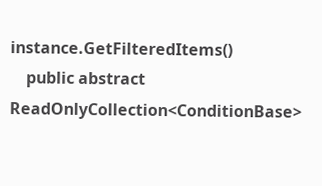instance.GetFilteredItems()
    public abstract ReadOnlyCollection<ConditionBase>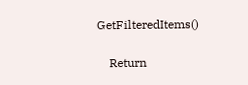GetFilteredItems()

    Return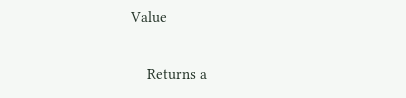Value

    Returns a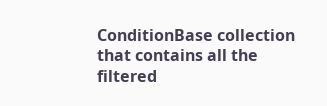ConditionBase collection that contains all the filtered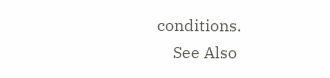conditions.
    See Also